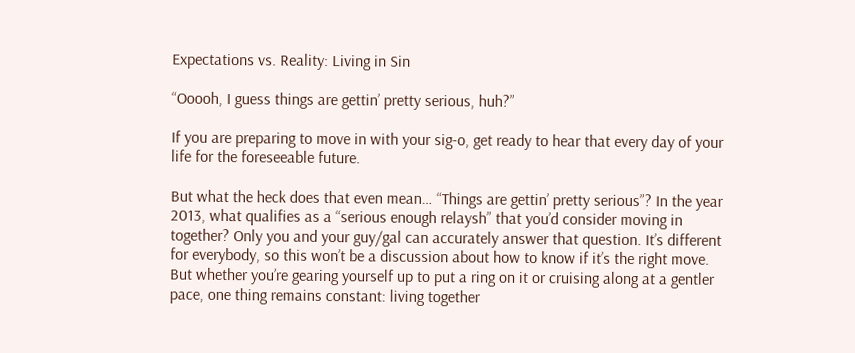Expectations vs. Reality: Living in Sin

“Ooooh, I guess things are gettin’ pretty serious, huh?”

If you are preparing to move in with your sig-o, get ready to hear that every day of your life for the foreseeable future.

But what the heck does that even mean… “Things are gettin’ pretty serious”? In the year 2013, what qualifies as a “serious enough relaysh” that you’d consider moving in together? Only you and your guy/gal can accurately answer that question. It’s different for everybody, so this won’t be a discussion about how to know if it’s the right move. But whether you’re gearing yourself up to put a ring on it or cruising along at a gentler pace, one thing remains constant: living together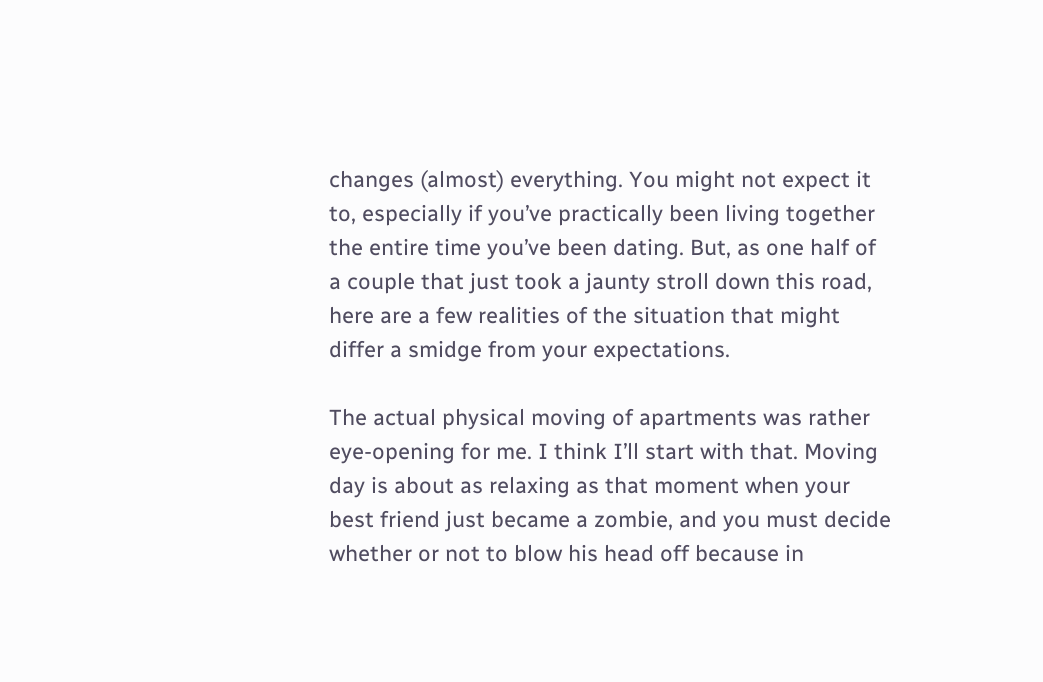changes (almost) everything. You might not expect it to, especially if you’ve practically been living together the entire time you’ve been dating. But, as one half of a couple that just took a jaunty stroll down this road, here are a few realities of the situation that might differ a smidge from your expectations.

The actual physical moving of apartments was rather eye-opening for me. I think I’ll start with that. Moving day is about as relaxing as that moment when your best friend just became a zombie, and you must decide whether or not to blow his head off because in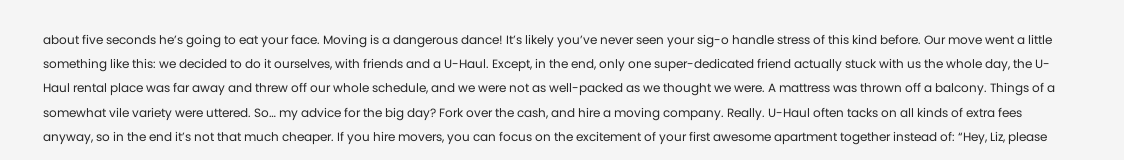about five seconds he’s going to eat your face. Moving is a dangerous dance! It’s likely you’ve never seen your sig-o handle stress of this kind before. Our move went a little something like this: we decided to do it ourselves, with friends and a U-Haul. Except, in the end, only one super-dedicated friend actually stuck with us the whole day, the U-Haul rental place was far away and threw off our whole schedule, and we were not as well-packed as we thought we were. A mattress was thrown off a balcony. Things of a somewhat vile variety were uttered. So… my advice for the big day? Fork over the cash, and hire a moving company. Really. U-Haul often tacks on all kinds of extra fees anyway, so in the end it’s not that much cheaper. If you hire movers, you can focus on the excitement of your first awesome apartment together instead of: “Hey, Liz, please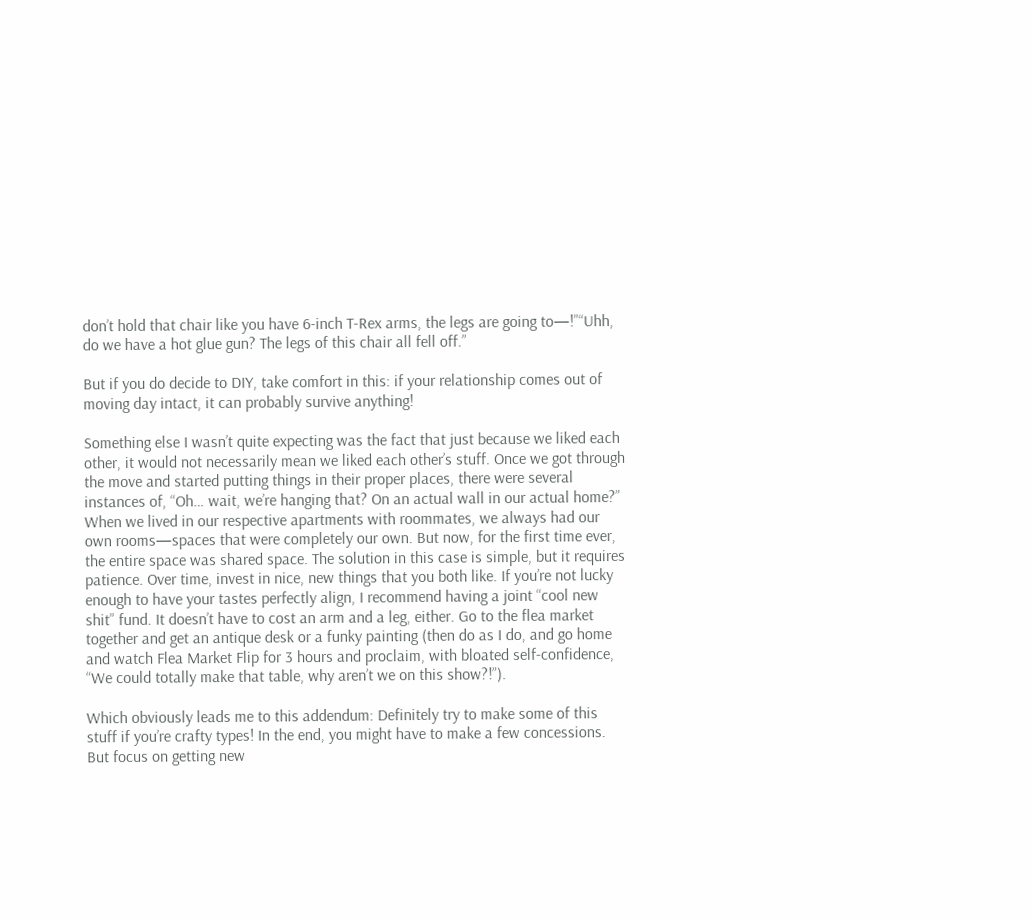don’t hold that chair like you have 6-inch T-Rex arms, the legs are going to—!”“Uhh, do we have a hot glue gun? The legs of this chair all fell off.”

But if you do decide to DIY, take comfort in this: if your relationship comes out of moving day intact, it can probably survive anything!

Something else I wasn’t quite expecting was the fact that just because we liked each other, it would not necessarily mean we liked each other’s stuff. Once we got through the move and started putting things in their proper places, there were several instances of, “Oh… wait, we’re hanging that? On an actual wall in our actual home?” When we lived in our respective apartments with roommates, we always had our own rooms—spaces that were completely our own. But now, for the first time ever, the entire space was shared space. The solution in this case is simple, but it requires patience. Over time, invest in nice, new things that you both like. If you’re not lucky enough to have your tastes perfectly align, I recommend having a joint “cool new shit” fund. It doesn’t have to cost an arm and a leg, either. Go to the flea market together and get an antique desk or a funky painting (then do as I do, and go home and watch Flea Market Flip for 3 hours and proclaim, with bloated self-confidence, “We could totally make that table, why aren’t we on this show?!”).

Which obviously leads me to this addendum: Definitely try to make some of this stuff if you’re crafty types! In the end, you might have to make a few concessions. But focus on getting new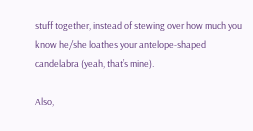stuff together, instead of stewing over how much you know he/she loathes your antelope-shaped candelabra (yeah, that’s mine).

Also,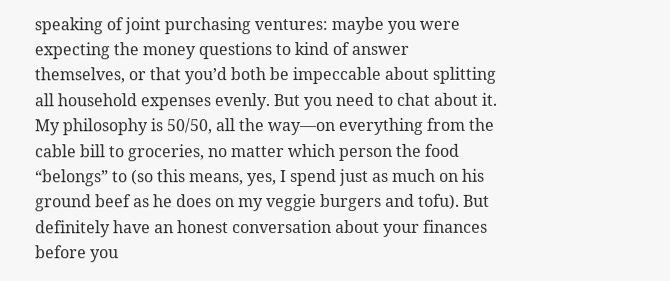speaking of joint purchasing ventures: maybe you were expecting the money questions to kind of answer themselves, or that you’d both be impeccable about splitting all household expenses evenly. But you need to chat about it. My philosophy is 50/50, all the way—on everything from the cable bill to groceries, no matter which person the food “belongs” to (so this means, yes, I spend just as much on his ground beef as he does on my veggie burgers and tofu). But definitely have an honest conversation about your finances before you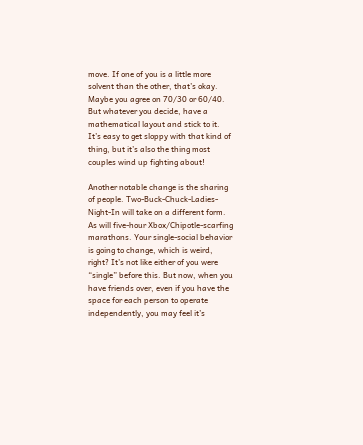move. If one of you is a little more solvent than the other, that’s okay. Maybe you agree on 70/30 or 60/40. But whatever you decide, have a mathematical layout and stick to it. It’s easy to get sloppy with that kind of thing, but it’s also the thing most couples wind up fighting about!

Another notable change is the sharing of people. Two-Buck-Chuck-Ladies-Night-In will take on a different form. As will five-hour Xbox/Chipotle-scarfing marathons. Your single-social behavior is going to change, which is weird, right? It’s not like either of you were “single” before this. But now, when you have friends over, even if you have the space for each person to operate independently, you may feel it’s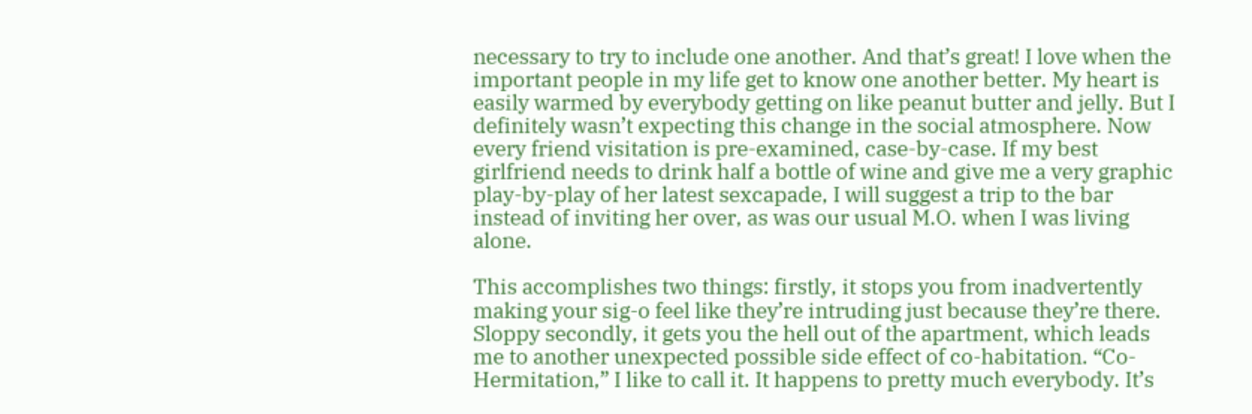necessary to try to include one another. And that’s great! I love when the important people in my life get to know one another better. My heart is easily warmed by everybody getting on like peanut butter and jelly. But I definitely wasn’t expecting this change in the social atmosphere. Now every friend visitation is pre-examined, case-by-case. If my best girlfriend needs to drink half a bottle of wine and give me a very graphic play-by-play of her latest sexcapade, I will suggest a trip to the bar instead of inviting her over, as was our usual M.O. when I was living alone.

This accomplishes two things: firstly, it stops you from inadvertently making your sig-o feel like they’re intruding just because they’re there. Sloppy secondly, it gets you the hell out of the apartment, which leads me to another unexpected possible side effect of co-habitation. “Co-Hermitation,” I like to call it. It happens to pretty much everybody. It’s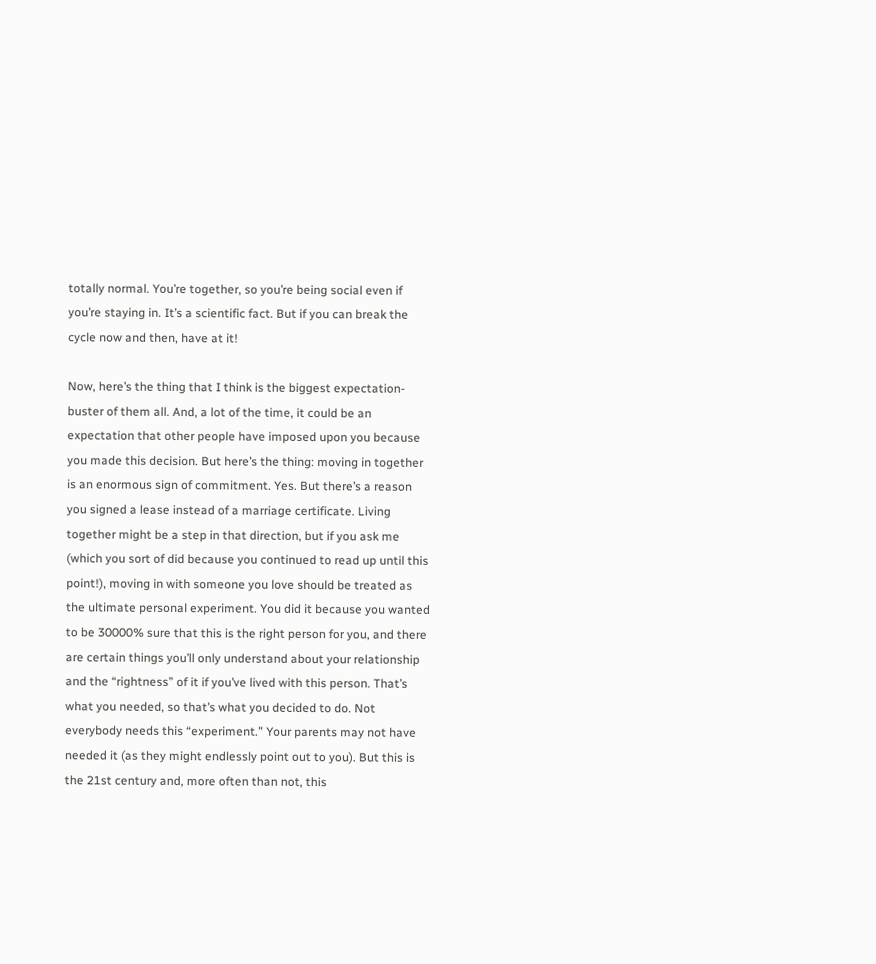totally normal. You’re together, so you’re being social even if you’re staying in. It’s a scientific fact. But if you can break the cycle now and then, have at it!

Now, here’s the thing that I think is the biggest expectation-buster of them all. And, a lot of the time, it could be an expectation that other people have imposed upon you because you made this decision. But here’s the thing: moving in together is an enormous sign of commitment. Yes. But there’s a reason you signed a lease instead of a marriage certificate. Living together might be a step in that direction, but if you ask me (which you sort of did because you continued to read up until this point!), moving in with someone you love should be treated as the ultimate personal experiment. You did it because you wanted to be 30000% sure that this is the right person for you, and there are certain things you’ll only understand about your relationship and the “rightness” of it if you’ve lived with this person. That’s what you needed, so that’s what you decided to do. Not everybody needs this “experiment.” Your parents may not have needed it (as they might endlessly point out to you). But this is the 21st century and, more often than not, this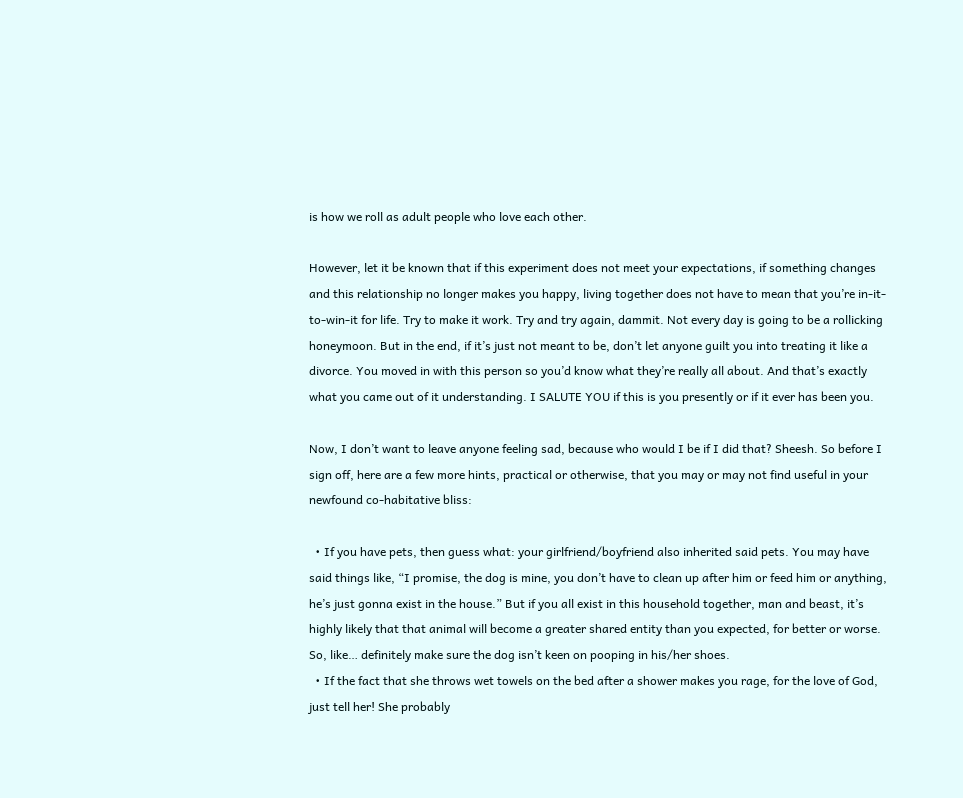is how we roll as adult people who love each other.

However, let it be known that if this experiment does not meet your expectations, if something changes and this relationship no longer makes you happy, living together does not have to mean that you’re in-it-to-win-it for life. Try to make it work. Try and try again, dammit. Not every day is going to be a rollicking honeymoon. But in the end, if it’s just not meant to be, don’t let anyone guilt you into treating it like a divorce. You moved in with this person so you’d know what they’re really all about. And that’s exactly what you came out of it understanding. I SALUTE YOU if this is you presently or if it ever has been you.

Now, I don’t want to leave anyone feeling sad, because who would I be if I did that? Sheesh. So before I sign off, here are a few more hints, practical or otherwise, that you may or may not find useful in your newfound co-habitative bliss:

  • If you have pets, then guess what: your girlfriend/boyfriend also inherited said pets. You may have said things like, “I promise, the dog is mine, you don’t have to clean up after him or feed him or anything, he’s just gonna exist in the house.” But if you all exist in this household together, man and beast, it’s highly likely that that animal will become a greater shared entity than you expected, for better or worse. So, like… definitely make sure the dog isn’t keen on pooping in his/her shoes.
  • If the fact that she throws wet towels on the bed after a shower makes you rage, for the love of God, just tell her! She probably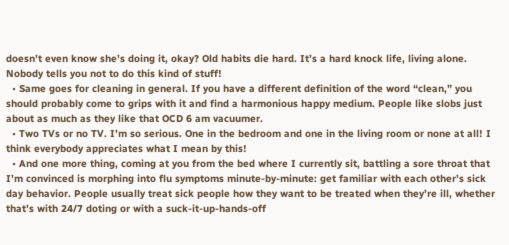doesn’t even know she’s doing it, okay? Old habits die hard. It’s a hard knock life, living alone. Nobody tells you not to do this kind of stuff!
  • Same goes for cleaning in general. If you have a different definition of the word “clean,” you should probably come to grips with it and find a harmonious happy medium. People like slobs just about as much as they like that OCD 6 am vacuumer.
  • Two TVs or no TV. I’m so serious. One in the bedroom and one in the living room or none at all! I think everybody appreciates what I mean by this!
  • And one more thing, coming at you from the bed where I currently sit, battling a sore throat that I’m convinced is morphing into flu symptoms minute-by-minute: get familiar with each other’s sick day behavior. People usually treat sick people how they want to be treated when they’re ill, whether that’s with 24/7 doting or with a suck-it-up-hands-off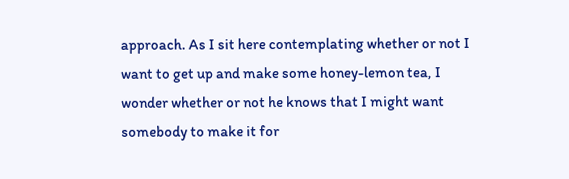approach. As I sit here contemplating whether or not I want to get up and make some honey-lemon tea, I wonder whether or not he knows that I might want somebody to make it for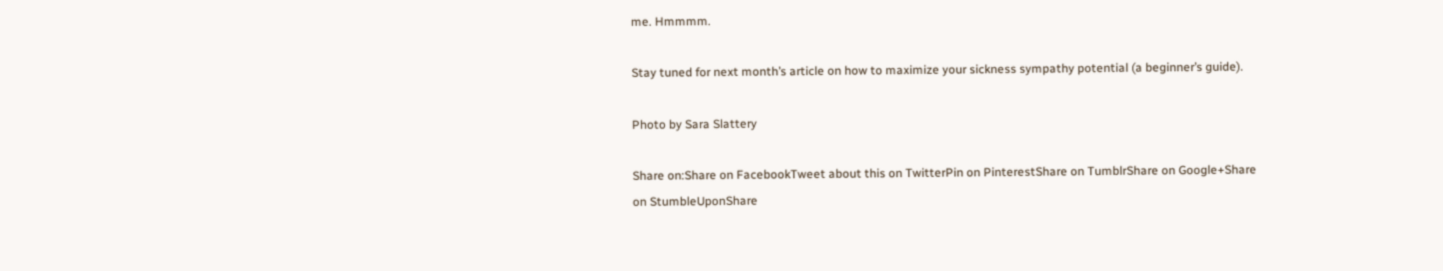me. Hmmmm.

Stay tuned for next month’s article on how to maximize your sickness sympathy potential (a beginner’s guide).

Photo by Sara Slattery

Share on:Share on FacebookTweet about this on TwitterPin on PinterestShare on TumblrShare on Google+Share on StumbleUponShare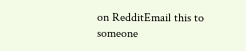on RedditEmail this to someone